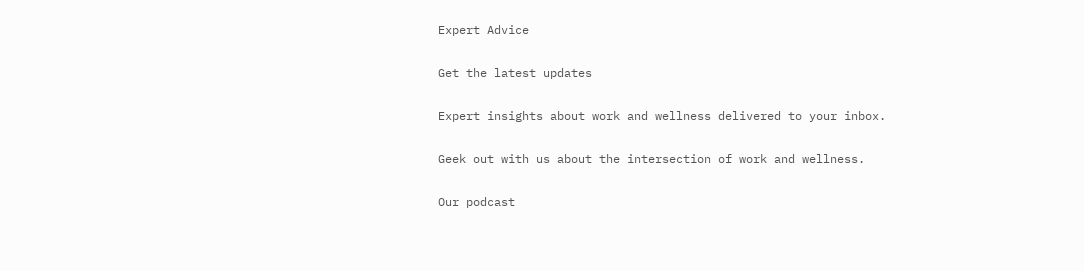Expert Advice

Get the latest updates

Expert insights about work and wellness delivered to your inbox.

Geek out with us about the intersection of work and wellness.

Our podcast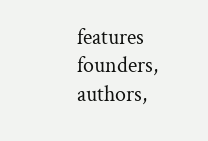features founders, authors,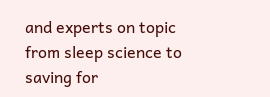and experts on topic from sleep science to saving for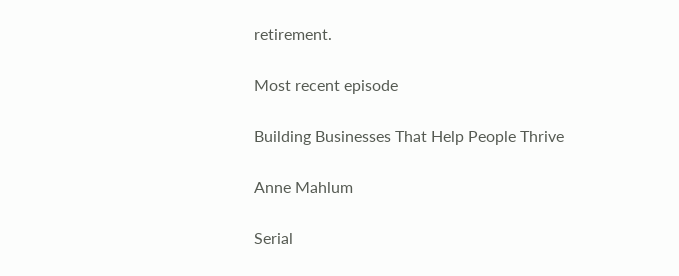retirement.

Most recent episode

Building Businesses That Help People Thrive

Anne Mahlum

Serial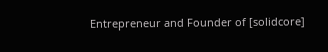Entrepreneur and Founder of [solidcore]